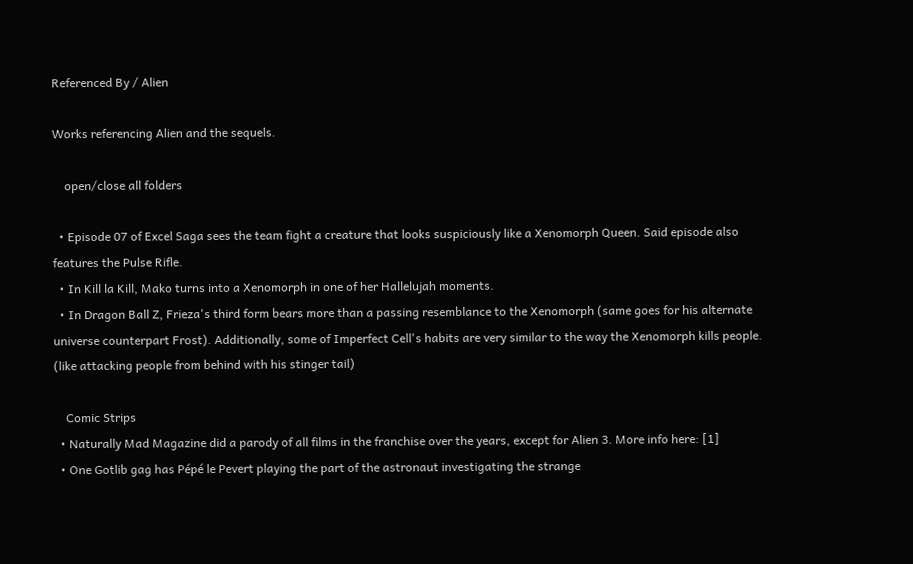Referenced By / Alien

Works referencing Alien and the sequels.

    open/close all folders

  • Episode 07 of Excel Saga sees the team fight a creature that looks suspiciously like a Xenomorph Queen. Said episode also features the Pulse Rifle.
  • In Kill la Kill, Mako turns into a Xenomorph in one of her Hallelujah moments.
  • In Dragon Ball Z, Frieza's third form bears more than a passing resemblance to the Xenomorph (same goes for his alternate universe counterpart Frost). Additionally, some of Imperfect Cell's habits are very similar to the way the Xenomorph kills people. (like attacking people from behind with his stinger tail)

    Comic Strips
  • Naturally Mad Magazine did a parody of all films in the franchise over the years, except for Alien 3. More info here: [1]
  • One Gotlib gag has Pépé le Pevert playing the part of the astronaut investigating the strange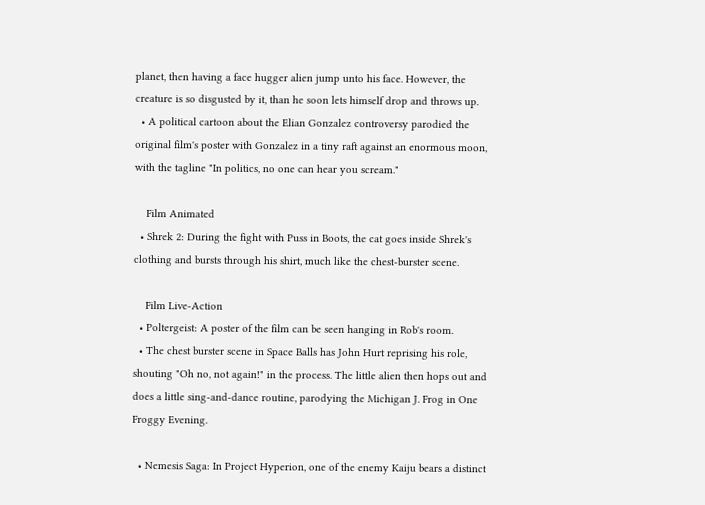planet, then having a face hugger alien jump unto his face. However, the creature is so disgusted by it, than he soon lets himself drop and throws up.
  • A political cartoon about the Elian Gonzalez controversy parodied the original film's poster with Gonzalez in a tiny raft against an enormous moon, with the tagline "In politics, no one can hear you scream."

    Film Animated
  • Shrek 2: During the fight with Puss in Boots, the cat goes inside Shrek's clothing and bursts through his shirt, much like the chest-burster scene.

    Film Live-Action
  • Poltergeist: A poster of the film can be seen hanging in Rob's room.
  • The chest burster scene in Space Balls has John Hurt reprising his role, shouting "Oh no, not again!" in the process. The little alien then hops out and does a little sing-and-dance routine, parodying the Michigan J. Frog in One Froggy Evening.

  • Nemesis Saga: In Project Hyperion, one of the enemy Kaiju bears a distinct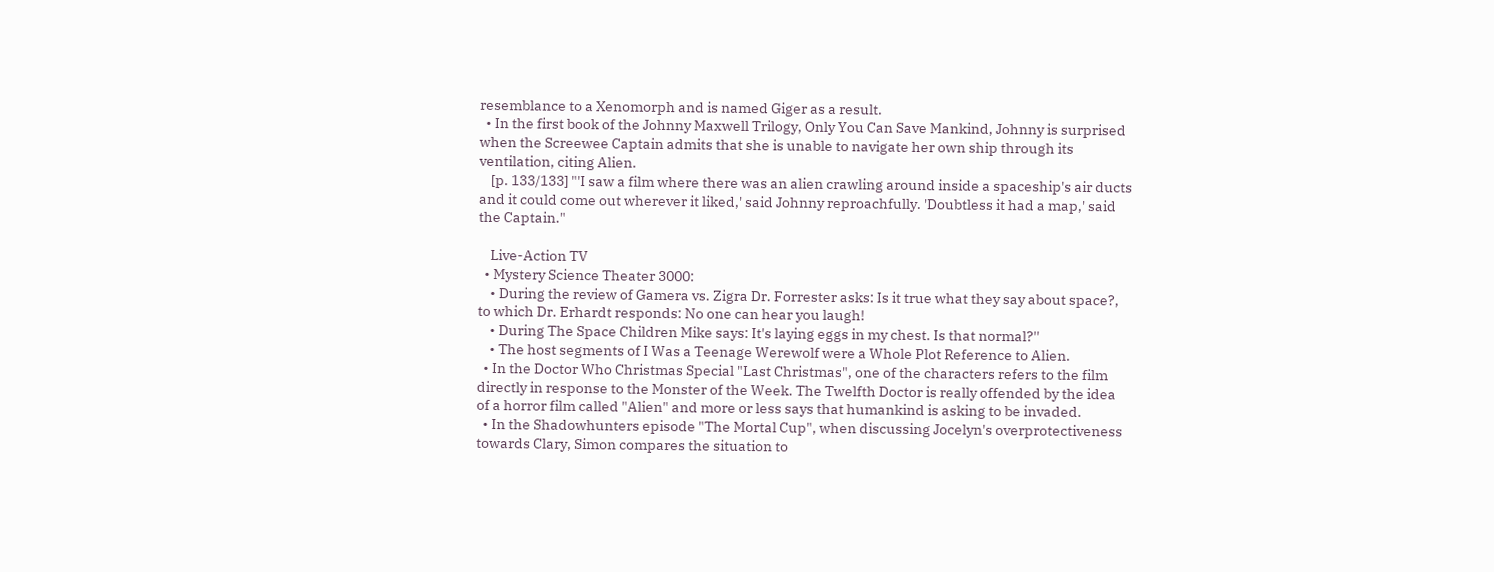resemblance to a Xenomorph and is named Giger as a result.
  • In the first book of the Johnny Maxwell Trilogy, Only You Can Save Mankind, Johnny is surprised when the Screewee Captain admits that she is unable to navigate her own ship through its ventilation, citing Alien.
    [p. 133/133] "'I saw a film where there was an alien crawling around inside a spaceship's air ducts and it could come out wherever it liked,' said Johnny reproachfully. 'Doubtless it had a map,' said the Captain."

    Live-Action TV
  • Mystery Science Theater 3000:
    • During the review of Gamera vs. Zigra Dr. Forrester asks: Is it true what they say about space?, to which Dr. Erhardt responds: No one can hear you laugh!
    • During The Space Children Mike says: It's laying eggs in my chest. Is that normal?''
    • The host segments of I Was a Teenage Werewolf were a Whole Plot Reference to Alien.
  • In the Doctor Who Christmas Special "Last Christmas", one of the characters refers to the film directly in response to the Monster of the Week. The Twelfth Doctor is really offended by the idea of a horror film called "Alien" and more or less says that humankind is asking to be invaded.
  • In the Shadowhunters episode "The Mortal Cup", when discussing Jocelyn's overprotectiveness towards Clary, Simon compares the situation to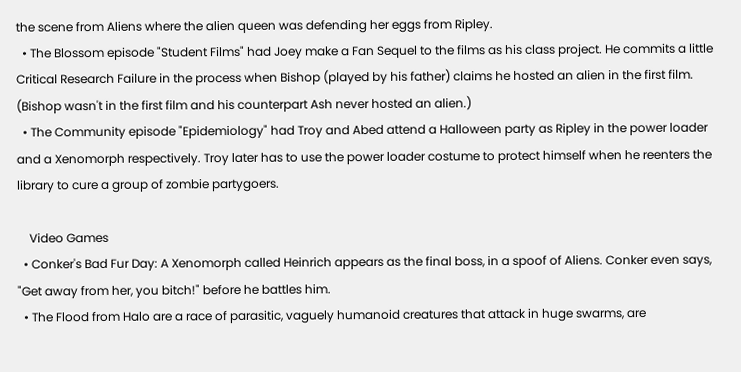the scene from Aliens where the alien queen was defending her eggs from Ripley.
  • The Blossom episode "Student Films" had Joey make a Fan Sequel to the films as his class project. He commits a little Critical Research Failure in the process when Bishop (played by his father) claims he hosted an alien in the first film. (Bishop wasn't in the first film and his counterpart Ash never hosted an alien.)
  • The Community episode "Epidemiology" had Troy and Abed attend a Halloween party as Ripley in the power loader and a Xenomorph respectively. Troy later has to use the power loader costume to protect himself when he reenters the library to cure a group of zombie partygoers.

    Video Games
  • Conker's Bad Fur Day: A Xenomorph called Heinrich appears as the final boss, in a spoof of Aliens. Conker even says, "Get away from her, you bitch!" before he battles him.
  • The Flood from Halo are a race of parasitic, vaguely humanoid creatures that attack in huge swarms, are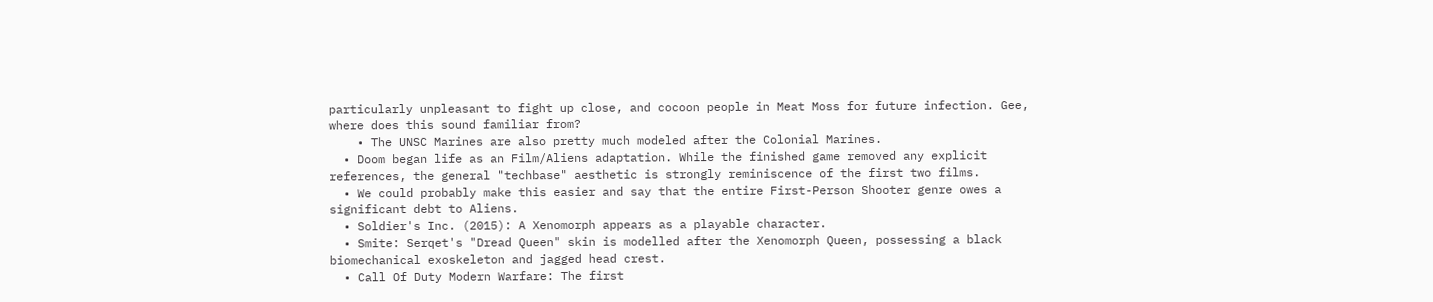particularly unpleasant to fight up close, and cocoon people in Meat Moss for future infection. Gee, where does this sound familiar from?
    • The UNSC Marines are also pretty much modeled after the Colonial Marines.
  • Doom began life as an Film/Aliens adaptation. While the finished game removed any explicit references, the general "techbase" aesthetic is strongly reminiscence of the first two films.
  • We could probably make this easier and say that the entire First-Person Shooter genre owes a significant debt to Aliens.
  • Soldier's Inc. (2015): A Xenomorph appears as a playable character.
  • Smite: Serqet's "Dread Queen" skin is modelled after the Xenomorph Queen, possessing a black biomechanical exoskeleton and jagged head crest.
  • Call Of Duty Modern Warfare: The first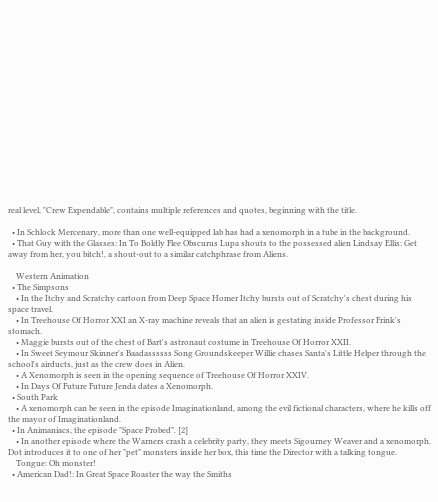real level, "Crew Expendable", contains multiple references and quotes, beginning with the title.

  • In Schlock Mercenary, more than one well-equipped lab has had a xenomorph in a tube in the background.
  • That Guy with the Glasses: In To Boldly Flee Obscurus Lupa shouts to the possessed alien Lindsay Ellis: Get away from her, you bitch!, a shout-out to a similar catchphrase from Aliens.

    Western Animation
  • The Simpsons
    • In the Itchy and Scratchy cartoon from Deep Space Homer Itchy bursts out of Scratchy's chest during his space travel.
    • In Treehouse Of Horror XXI an X-ray machine reveals that an alien is gestating inside Professor Frink's stomach.
    • Maggie bursts out of the chest of Bart's astronaut costume in Treehouse Of Horror XXII.
    • In Sweet Seymour Skinner's Baadassssss Song Groundskeeper Willie chases Santa's Little Helper through the school's airducts, just as the crew does in Alien.
    • A Xenomorph is seen in the opening sequence of Treehouse Of Horror XXIV.
    • In Days Of Future Future Jenda dates a Xenomorph.
  • South Park
    • A xenomorph can be seen in the episode Imaginationland, among the evil fictional characters, where he kills off the mayor of Imaginationland.
  • In Animaniacs, the episode "Space Probed". [2]
    • In another episode where the Warners crash a celebrity party, they meets Sigourney Weaver and a xenomorph. Dot introduces it to one of her "pet" monsters inside her box, this time the Director with a talking tongue.
    Tongue: Oh monster!
  • American Dad!: In Great Space Roaster the way the Smiths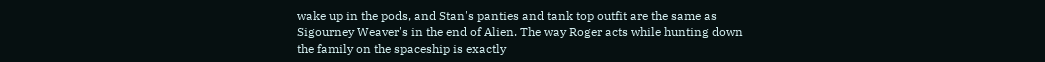wake up in the pods, and Stan's panties and tank top outfit are the same as Sigourney Weaver's in the end of Alien. The way Roger acts while hunting down the family on the spaceship is exactly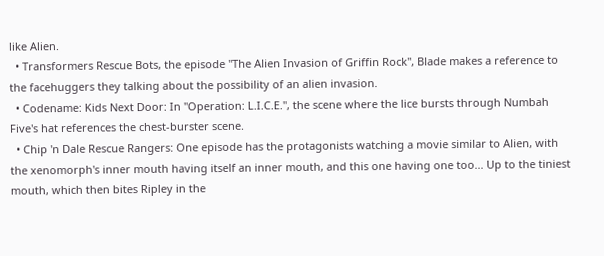like Alien.
  • Transformers Rescue Bots, the episode "The Alien Invasion of Griffin Rock", Blade makes a reference to the facehuggers they talking about the possibility of an alien invasion.
  • Codename: Kids Next Door: In "Operation: L.I.C.E.", the scene where the lice bursts through Numbah Five's hat references the chest-burster scene.
  • Chip 'n Dale Rescue Rangers: One episode has the protagonists watching a movie similar to Alien, with the xenomorph's inner mouth having itself an inner mouth, and this one having one too... Up to the tiniest mouth, which then bites Ripley in the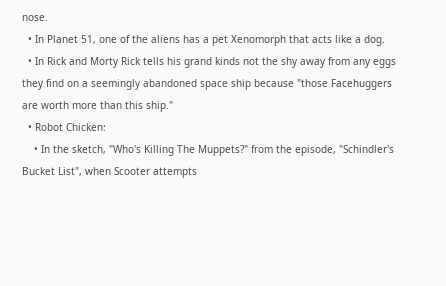nose.
  • In Planet 51, one of the aliens has a pet Xenomorph that acts like a dog.
  • In Rick and Morty Rick tells his grand kinds not the shy away from any eggs they find on a seemingly abandoned space ship because "those Facehuggers are worth more than this ship."
  • Robot Chicken:
    • In the sketch, "Who's Killing The Muppets?" from the episode, "Schindler's Bucket List", when Scooter attempts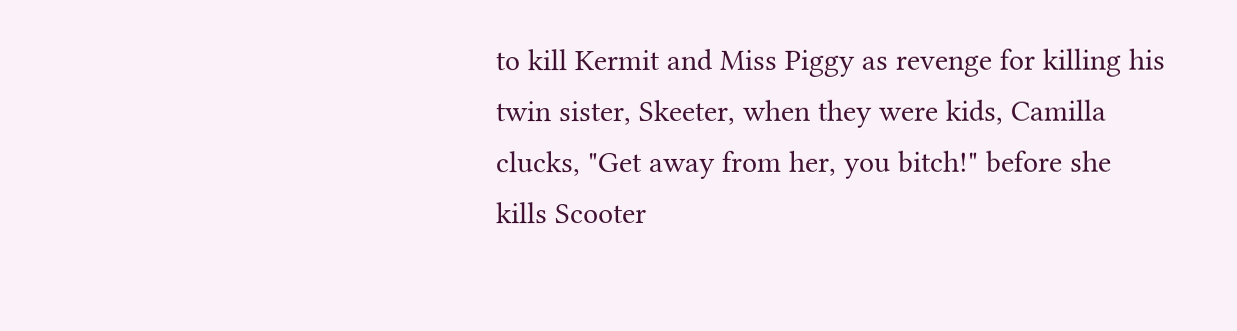to kill Kermit and Miss Piggy as revenge for killing his twin sister, Skeeter, when they were kids, Camilla clucks, "Get away from her, you bitch!" before she kills Scooter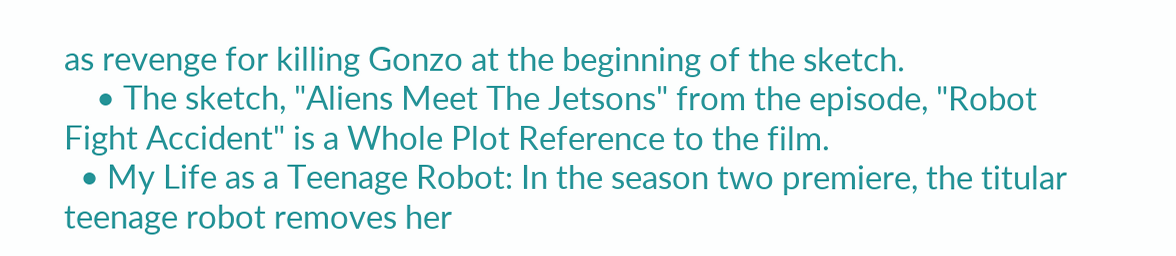as revenge for killing Gonzo at the beginning of the sketch.
    • The sketch, "Aliens Meet The Jetsons" from the episode, "Robot Fight Accident" is a Whole Plot Reference to the film.
  • My Life as a Teenage Robot: In the season two premiere, the titular teenage robot removes her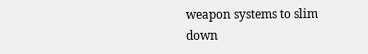weapon systems to slim down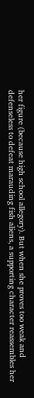her figure (because high school allegory). But when she proves too weak and defenseless to defeat marauding fish aliens, a supporting character reassembles her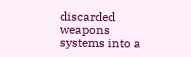discarded weapons systems into a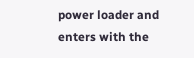power loader and enters with the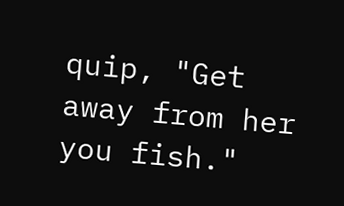quip, "Get away from her you fish."